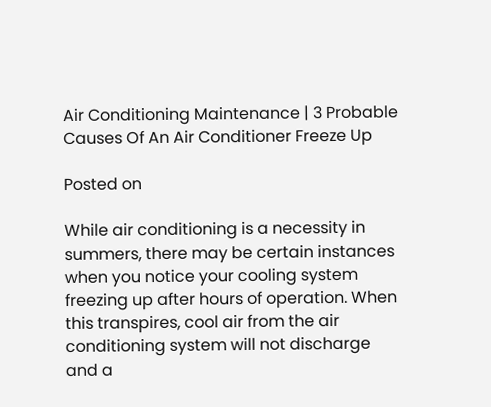Air Conditioning Maintenance | 3 Probable Causes Of An Air Conditioner Freeze Up

Posted on

While air conditioning is a necessity in summers, there may be certain instances when you notice your cooling system freezing up after hours of operation. When this transpires, cool air from the air conditioning system will not discharge and a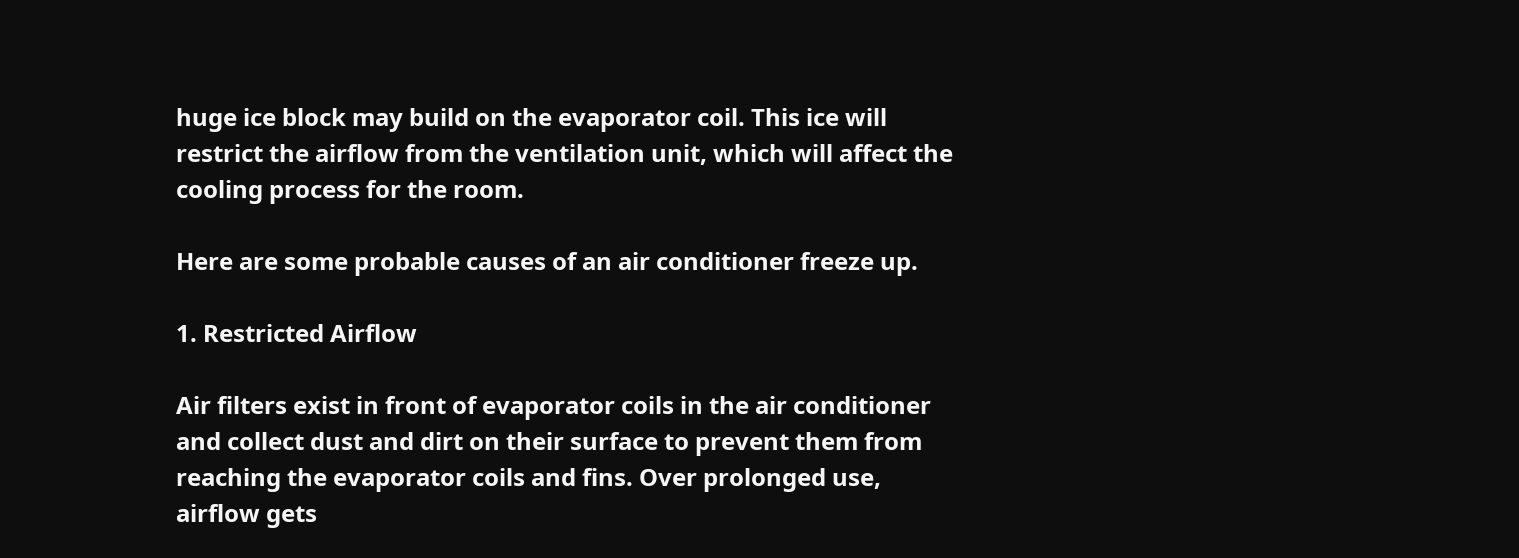huge ice block may build on the evaporator coil. This ice will restrict the airflow from the ventilation unit, which will affect the cooling process for the room.

Here are some probable causes of an air conditioner freeze up.

1. Restricted Airflow

Air filters exist in front of evaporator coils in the air conditioner and collect dust and dirt on their surface to prevent them from reaching the evaporator coils and fins. Over prolonged use, airflow gets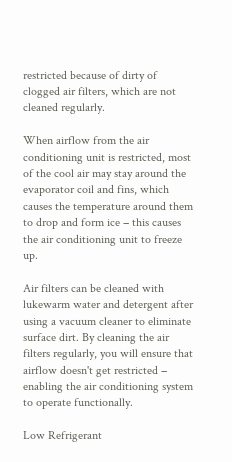restricted because of dirty of clogged air filters, which are not cleaned regularly.

When airflow from the air conditioning unit is restricted, most of the cool air may stay around the evaporator coil and fins, which causes the temperature around them to drop and form ice − this causes the air conditioning unit to freeze up.

Air filters can be cleaned with lukewarm water and detergent after using a vacuum cleaner to eliminate surface dirt. By cleaning the air filters regularly, you will ensure that airflow doesn't get restricted − enabling the air conditioning system to operate functionally.

Low Refrigerant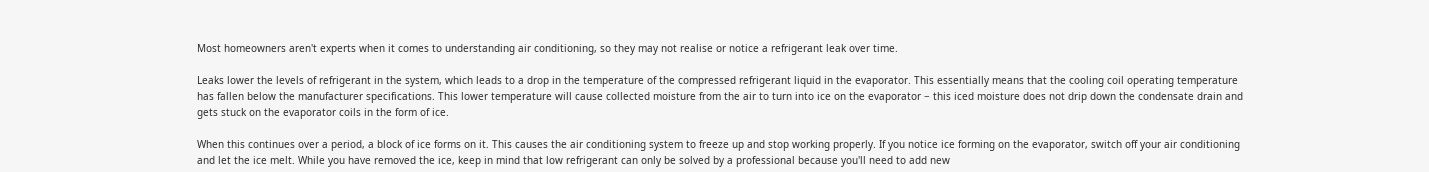Most homeowners aren't experts when it comes to understanding air conditioning, so they may not realise or notice a refrigerant leak over time.

Leaks lower the levels of refrigerant in the system, which leads to a drop in the temperature of the compressed refrigerant liquid in the evaporator. This essentially means that the cooling coil operating temperature has fallen below the manufacturer specifications. This lower temperature will cause collected moisture from the air to turn into ice on the evaporator − this iced moisture does not drip down the condensate drain and gets stuck on the evaporator coils in the form of ice.

When this continues over a period, a block of ice forms on it. This causes the air conditioning system to freeze up and stop working properly. If you notice ice forming on the evaporator, switch off your air conditioning and let the ice melt. While you have removed the ice, keep in mind that low refrigerant can only be solved by a professional because you'll need to add new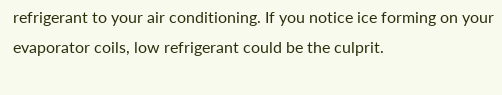refrigerant to your air conditioning. If you notice ice forming on your evaporator coils, low refrigerant could be the culprit.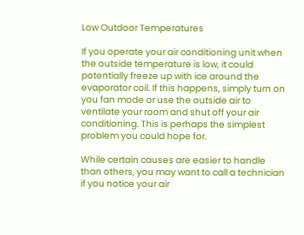Low Outdoor Temperatures

If you operate your air conditioning unit when the outside temperature is low, it could potentially freeze up with ice around the evaporator coil. If this happens, simply turn on you fan mode or use the outside air to ventilate your room and shut off your air conditioning. This is perhaps the simplest problem you could hope for.

While certain causes are easier to handle than others, you may want to call a technician if you notice your air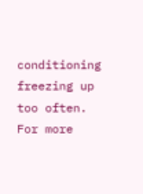conditioning freezing up too often. For more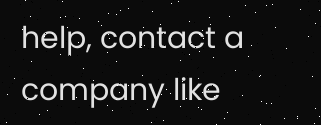help, contact a company like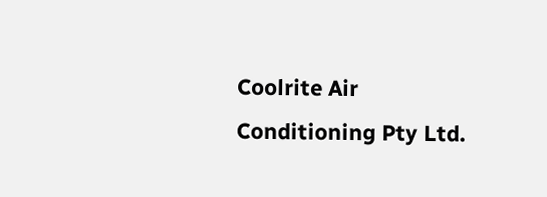Coolrite Air Conditioning Pty Ltd.